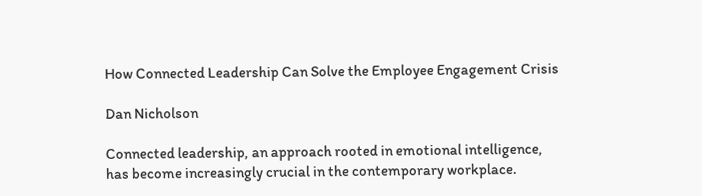How Connected Leadership Can Solve the Employee Engagement Crisis

Dan Nicholson

Connected leadership, an approach rooted in emotional intelligence, has become increasingly crucial in the contemporary workplace.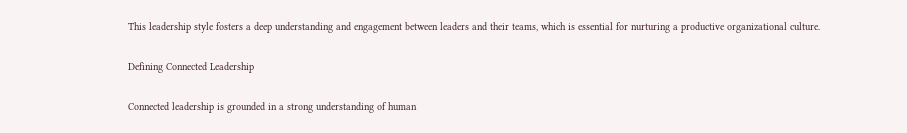This leadership style fosters a deep understanding and engagement between leaders and their teams, which is essential for nurturing a productive organizational culture.

Defining Connected Leadership

Connected leadership is grounded in a strong understanding of human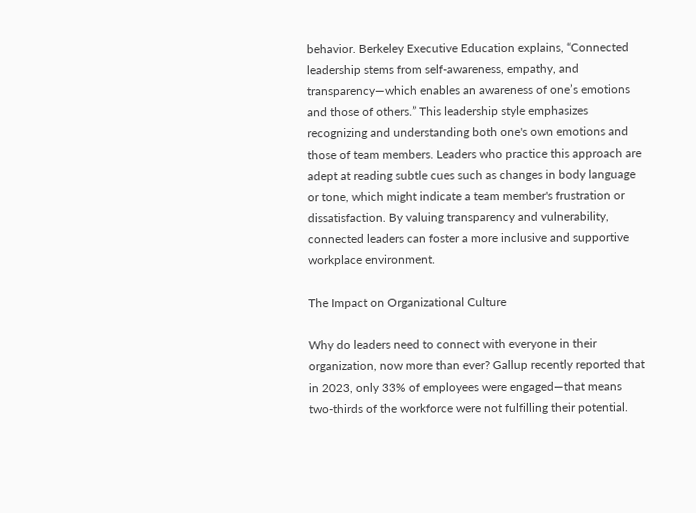behavior. Berkeley Executive Education explains, “Connected leadership stems from self-awareness, empathy, and transparency—which enables an awareness of one’s emotions and those of others.” This leadership style emphasizes recognizing and understanding both one's own emotions and those of team members. Leaders who practice this approach are adept at reading subtle cues such as changes in body language or tone, which might indicate a team member's frustration or dissatisfaction. By valuing transparency and vulnerability, connected leaders can foster a more inclusive and supportive workplace environment.

The Impact on Organizational Culture

Why do leaders need to connect with everyone in their organization, now more than ever? Gallup recently reported that in 2023, only 33% of employees were engaged—that means two-thirds of the workforce were not fulfilling their potential.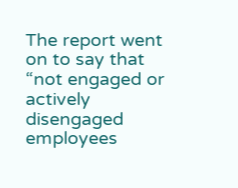The report went on to say that “not engaged or actively disengaged employees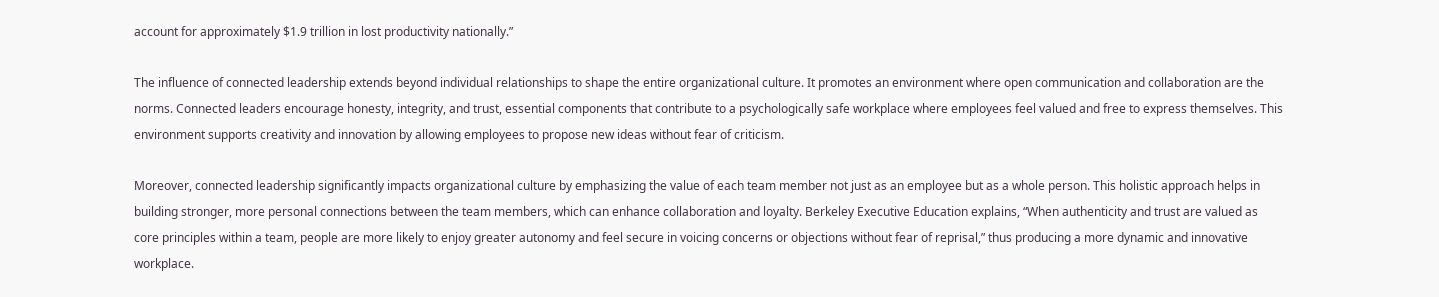account for approximately $1.9 trillion in lost productivity nationally.”

The influence of connected leadership extends beyond individual relationships to shape the entire organizational culture. It promotes an environment where open communication and collaboration are the norms. Connected leaders encourage honesty, integrity, and trust, essential components that contribute to a psychologically safe workplace where employees feel valued and free to express themselves. This environment supports creativity and innovation by allowing employees to propose new ideas without fear of criticism.

Moreover, connected leadership significantly impacts organizational culture by emphasizing the value of each team member not just as an employee but as a whole person. This holistic approach helps in building stronger, more personal connections between the team members, which can enhance collaboration and loyalty. Berkeley Executive Education explains, “When authenticity and trust are valued as core principles within a team, people are more likely to enjoy greater autonomy and feel secure in voicing concerns or objections without fear of reprisal,” thus producing a more dynamic and innovative workplace.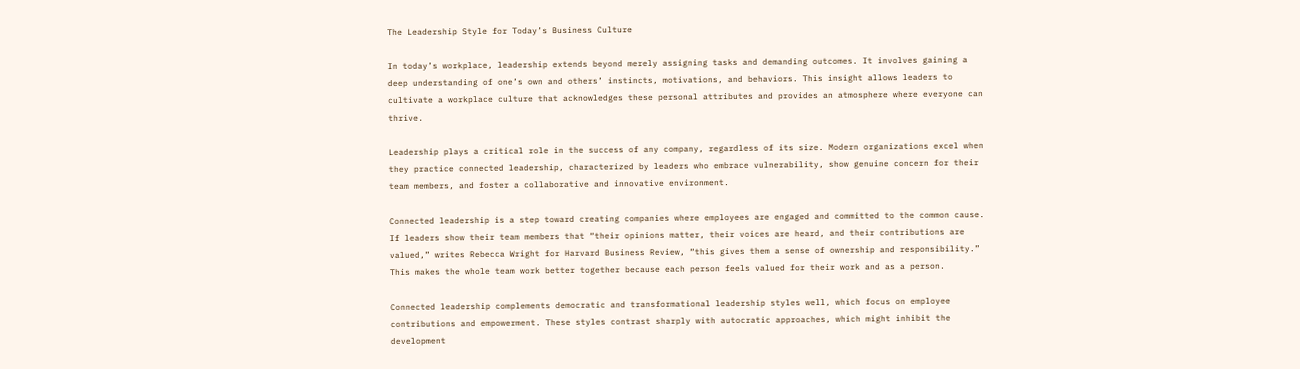The Leadership Style for Today’s Business Culture

In today’s workplace, leadership extends beyond merely assigning tasks and demanding outcomes. It involves gaining a deep understanding of one’s own and others’ instincts, motivations, and behaviors. This insight allows leaders to cultivate a workplace culture that acknowledges these personal attributes and provides an atmosphere where everyone can thrive.

Leadership plays a critical role in the success of any company, regardless of its size. Modern organizations excel when they practice connected leadership, characterized by leaders who embrace vulnerability, show genuine concern for their team members, and foster a collaborative and innovative environment.

Connected leadership is a step toward creating companies where employees are engaged and committed to the common cause. If leaders show their team members that “their opinions matter, their voices are heard, and their contributions are valued,” writes Rebecca Wright for Harvard Business Review, “this gives them a sense of ownership and responsibility.” This makes the whole team work better together because each person feels valued for their work and as a person.

Connected leadership complements democratic and transformational leadership styles well, which focus on employee contributions and empowerment. These styles contrast sharply with autocratic approaches, which might inhibit the development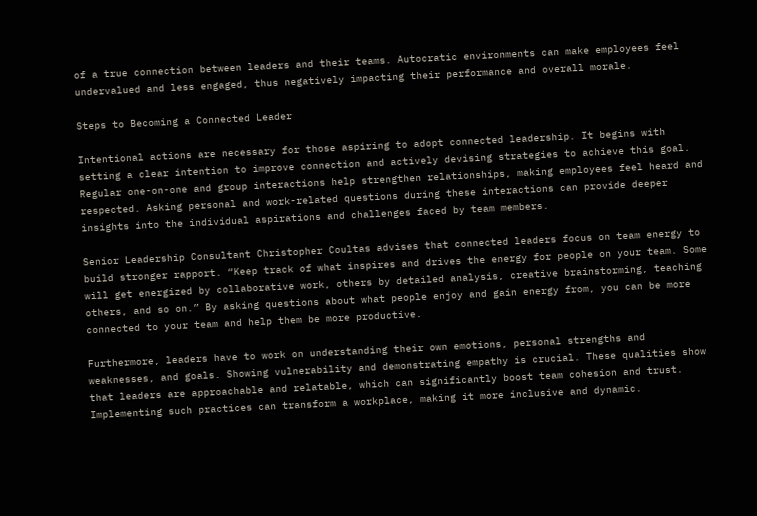of a true connection between leaders and their teams. Autocratic environments can make employees feel undervalued and less engaged, thus negatively impacting their performance and overall morale.

Steps to Becoming a Connected Leader

Intentional actions are necessary for those aspiring to adopt connected leadership. It begins with setting a clear intention to improve connection and actively devising strategies to achieve this goal. Regular one-on-one and group interactions help strengthen relationships, making employees feel heard and respected. Asking personal and work-related questions during these interactions can provide deeper insights into the individual aspirations and challenges faced by team members.

Senior Leadership Consultant Christopher Coultas advises that connected leaders focus on team energy to build stronger rapport. “Keep track of what inspires and drives the energy for people on your team. Some will get energized by collaborative work, others by detailed analysis, creative brainstorming, teaching others, and so on.” By asking questions about what people enjoy and gain energy from, you can be more connected to your team and help them be more productive.

Furthermore, leaders have to work on understanding their own emotions, personal strengths and weaknesses, and goals. Showing vulnerability and demonstrating empathy is crucial. These qualities show that leaders are approachable and relatable, which can significantly boost team cohesion and trust. Implementing such practices can transform a workplace, making it more inclusive and dynamic.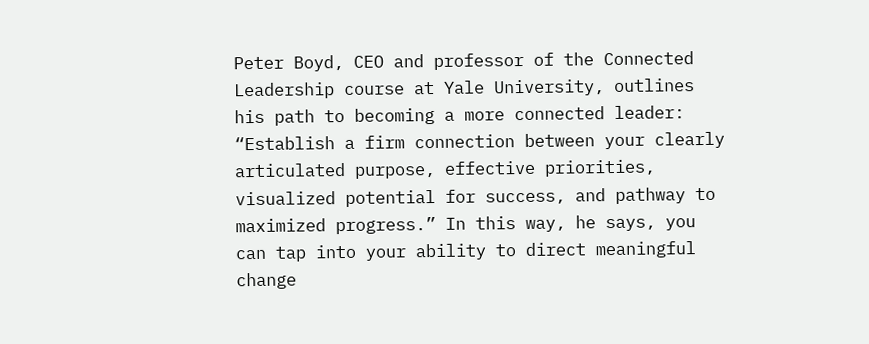Peter Boyd, CEO and professor of the Connected Leadership course at Yale University, outlines his path to becoming a more connected leader: “Establish a firm connection between your clearly articulated purpose, effective priorities, visualized potential for success, and pathway to maximized progress.” In this way, he says, you can tap into your ability to direct meaningful change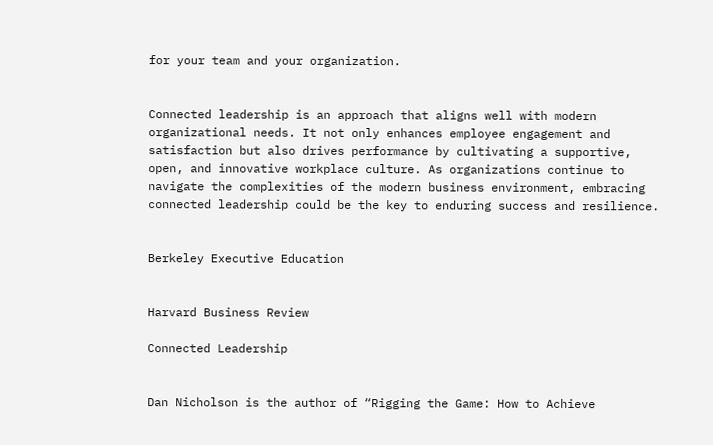for your team and your organization.


Connected leadership is an approach that aligns well with modern organizational needs. It not only enhances employee engagement and satisfaction but also drives performance by cultivating a supportive, open, and innovative workplace culture. As organizations continue to navigate the complexities of the modern business environment, embracing connected leadership could be the key to enduring success and resilience.


Berkeley Executive Education


Harvard Business Review

Connected Leadership


Dan Nicholson is the author of “Rigging the Game: How to Achieve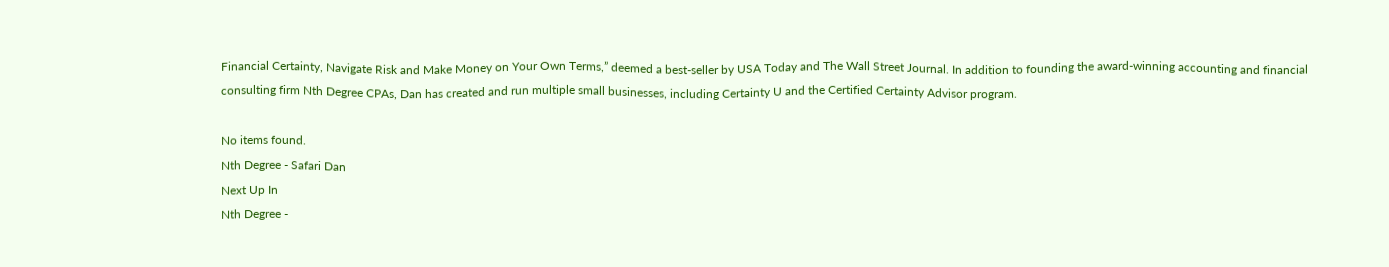Financial Certainty, Navigate Risk and Make Money on Your Own Terms,” deemed a best-seller by USA Today and The Wall Street Journal. In addition to founding the award-winning accounting and financial consulting firm Nth Degree CPAs, Dan has created and run multiple small businesses, including Certainty U and the Certified Certainty Advisor program.

No items found.
Nth Degree - Safari Dan
Next Up In
Nth Degree -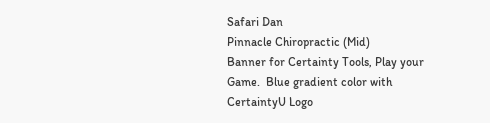Safari Dan
Pinnacle Chiropractic (Mid)
Banner for Certainty Tools, Play your Game.  Blue gradient color with CertaintyU Logo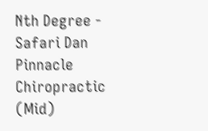Nth Degree - Safari Dan
Pinnacle Chiropractic (Mid)